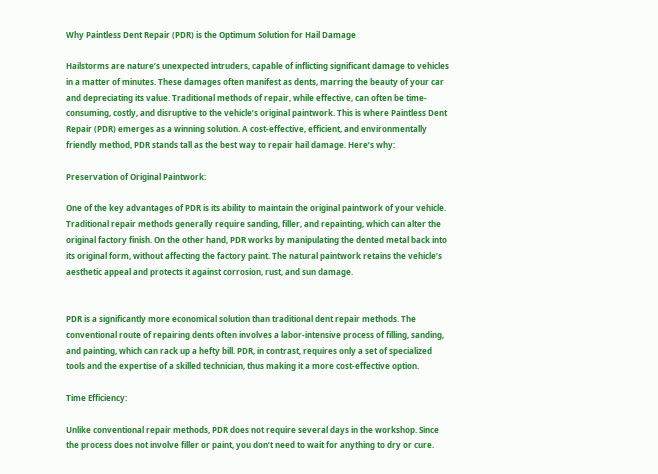Why Paintless Dent Repair (PDR) is the Optimum Solution for Hail Damage

Hailstorms are nature’s unexpected intruders, capable of inflicting significant damage to vehicles in a matter of minutes. These damages often manifest as dents, marring the beauty of your car and depreciating its value. Traditional methods of repair, while effective, can often be time-consuming, costly, and disruptive to the vehicle’s original paintwork. This is where Paintless Dent Repair (PDR) emerges as a winning solution. A cost-effective, efficient, and environmentally friendly method, PDR stands tall as the best way to repair hail damage. Here’s why:

Preservation of Original Paintwork:

One of the key advantages of PDR is its ability to maintain the original paintwork of your vehicle. Traditional repair methods generally require sanding, filler, and repainting, which can alter the original factory finish. On the other hand, PDR works by manipulating the dented metal back into its original form, without affecting the factory paint. The natural paintwork retains the vehicle’s aesthetic appeal and protects it against corrosion, rust, and sun damage.


PDR is a significantly more economical solution than traditional dent repair methods. The conventional route of repairing dents often involves a labor-intensive process of filling, sanding, and painting, which can rack up a hefty bill. PDR, in contrast, requires only a set of specialized tools and the expertise of a skilled technician, thus making it a more cost-effective option.

Time Efficiency:

Unlike conventional repair methods, PDR does not require several days in the workshop. Since the process does not involve filler or paint, you don’t need to wait for anything to dry or cure.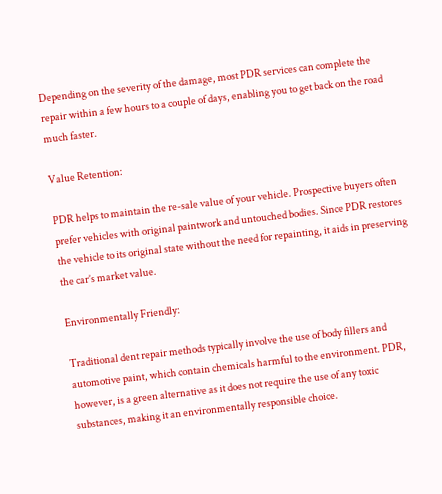Depending on the severity of the damage, most PDR services can complete the repair within a few hours to a couple of days, enabling you to get back on the road much faster.

Value Retention:

PDR helps to maintain the re-sale value of your vehicle. Prospective buyers often prefer vehicles with original paintwork and untouched bodies. Since PDR restores the vehicle to its original state without the need for repainting, it aids in preserving the car’s market value.

Environmentally Friendly:

Traditional dent repair methods typically involve the use of body fillers and automotive paint, which contain chemicals harmful to the environment. PDR, however, is a green alternative as it does not require the use of any toxic substances, making it an environmentally responsible choice.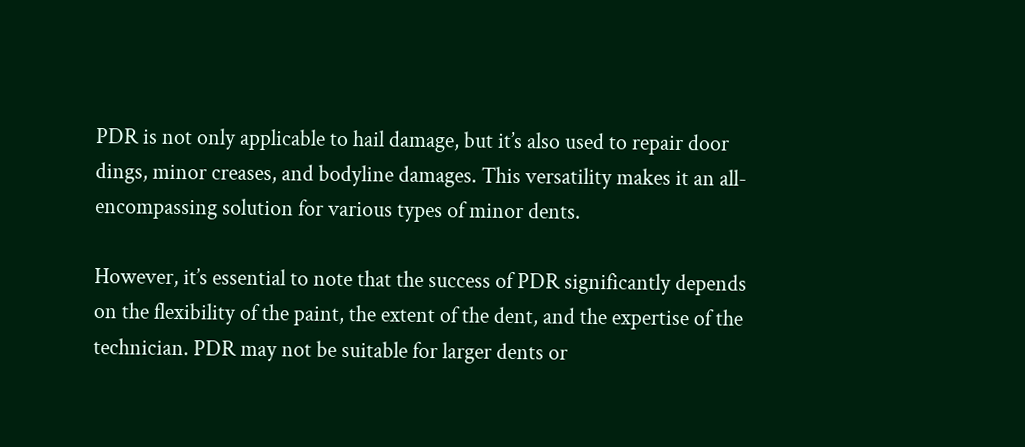PDR is not only applicable to hail damage, but it’s also used to repair door dings, minor creases, and bodyline damages. This versatility makes it an all-encompassing solution for various types of minor dents.

However, it’s essential to note that the success of PDR significantly depends on the flexibility of the paint, the extent of the dent, and the expertise of the technician. PDR may not be suitable for larger dents or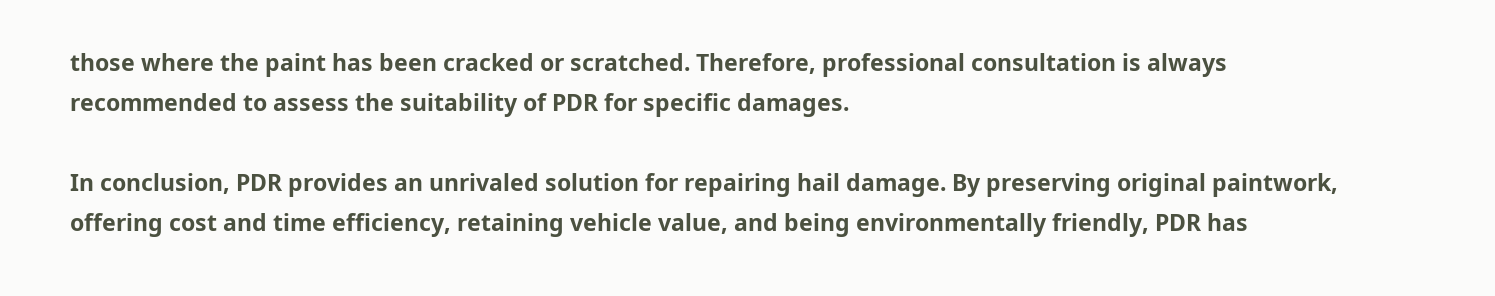those where the paint has been cracked or scratched. Therefore, professional consultation is always recommended to assess the suitability of PDR for specific damages.

In conclusion, PDR provides an unrivaled solution for repairing hail damage. By preserving original paintwork, offering cost and time efficiency, retaining vehicle value, and being environmentally friendly, PDR has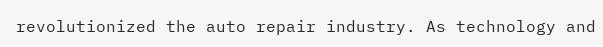revolutionized the auto repair industry. As technology and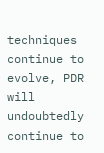techniques continue to evolve, PDR will undoubtedly continue to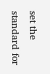set the standard for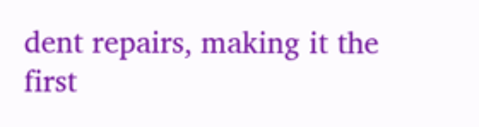dent repairs, making it the first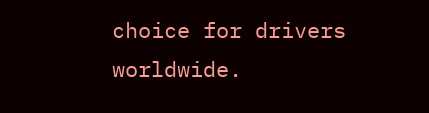choice for drivers worldwide.